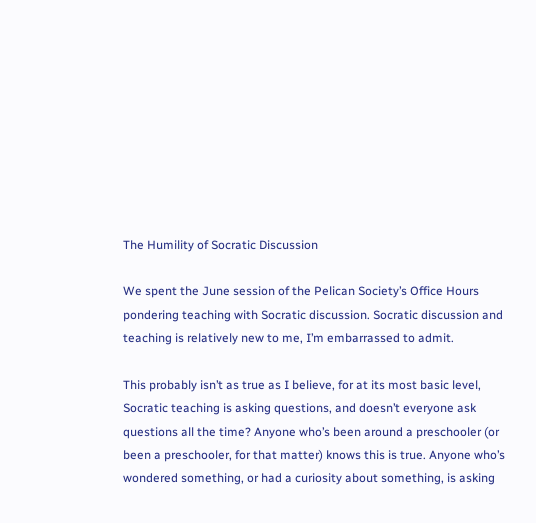The Humility of Socratic Discussion

We spent the June session of the Pelican Society’s Office Hours pondering teaching with Socratic discussion. Socratic discussion and teaching is relatively new to me, I’m embarrassed to admit.

This probably isn’t as true as I believe, for at its most basic level, Socratic teaching is asking questions, and doesn’t everyone ask questions all the time? Anyone who’s been around a preschooler (or been a preschooler, for that matter) knows this is true. Anyone who’s wondered something, or had a curiosity about something, is asking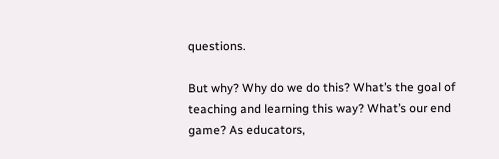questions.

But why? Why do we do this? What’s the goal of teaching and learning this way? What’s our end game? As educators,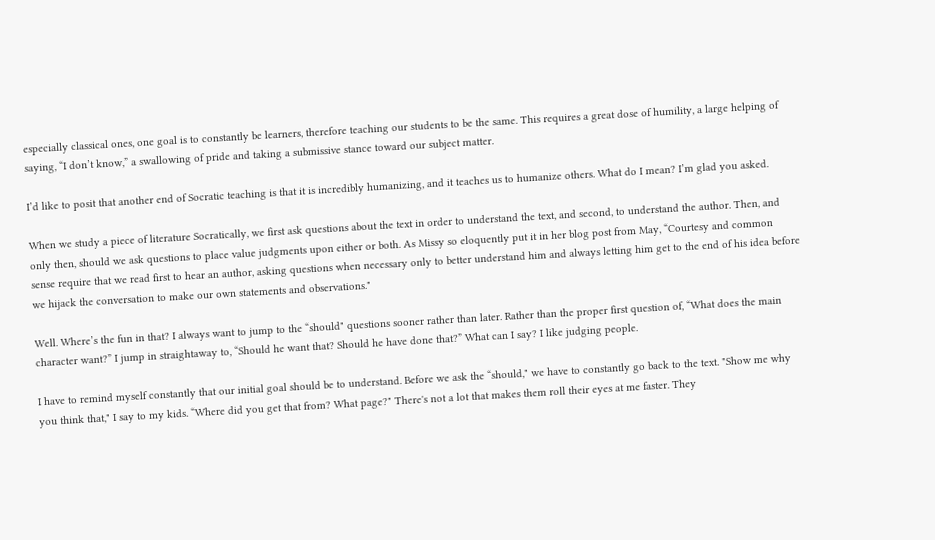especially classical ones, one goal is to constantly be learners, therefore teaching our students to be the same. This requires a great dose of humility, a large helping of saying, “I don’t know,” a swallowing of pride and taking a submissive stance toward our subject matter.

I’d like to posit that another end of Socratic teaching is that it is incredibly humanizing, and it teaches us to humanize others. What do I mean? I’m glad you asked.

When we study a piece of literature Socratically, we first ask questions about the text in order to understand the text, and second, to understand the author. Then, and only then, should we ask questions to place value judgments upon either or both. As Missy so eloquently put it in her blog post from May, “Courtesy and common sense require that we read first to hear an author, asking questions when necessary only to better understand him and always letting him get to the end of his idea before we hijack the conversation to make our own statements and observations."

Well. Where’s the fun in that? I always want to jump to the “should" questions sooner rather than later. Rather than the proper first question of, “What does the main character want?” I jump in straightaway to, “Should he want that? Should he have done that?” What can I say? I like judging people.

I have to remind myself constantly that our initial goal should be to understand. Before we ask the “should," we have to constantly go back to the text. "Show me why you think that," I say to my kids. “Where did you get that from? What page?" There's not a lot that makes them roll their eyes at me faster. They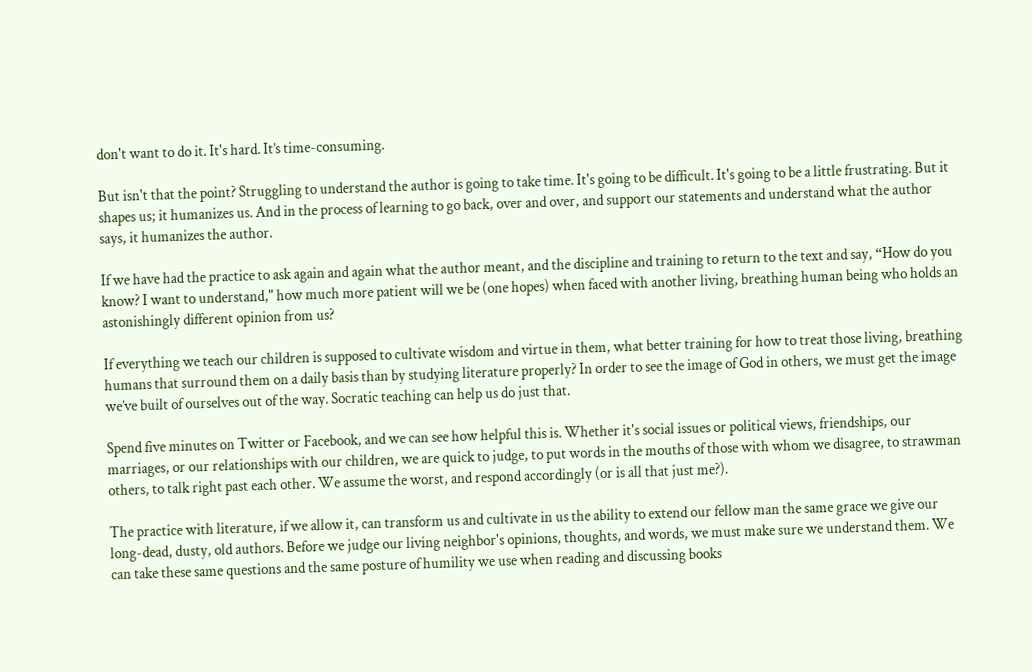don't want to do it. It's hard. It’s time-consuming.

But isn't that the point? Struggling to understand the author is going to take time. It's going to be difficult. It's going to be a little frustrating. But it shapes us; it humanizes us. And in the process of learning to go back, over and over, and support our statements and understand what the author says, it humanizes the author.

If we have had the practice to ask again and again what the author meant, and the discipline and training to return to the text and say, “How do you know? I want to understand," how much more patient will we be (one hopes) when faced with another living, breathing human being who holds an astonishingly different opinion from us?

If everything we teach our children is supposed to cultivate wisdom and virtue in them, what better training for how to treat those living, breathing humans that surround them on a daily basis than by studying literature properly? In order to see the image of God in others, we must get the image we’ve built of ourselves out of the way. Socratic teaching can help us do just that.

Spend five minutes on Twitter or Facebook, and we can see how helpful this is. Whether it's social issues or political views, friendships, our marriages, or our relationships with our children, we are quick to judge, to put words in the mouths of those with whom we disagree, to strawman others, to talk right past each other. We assume the worst, and respond accordingly (or is all that just me?).

The practice with literature, if we allow it, can transform us and cultivate in us the ability to extend our fellow man the same grace we give our long-dead, dusty, old authors. Before we judge our living neighbor's opinions, thoughts, and words, we must make sure we understand them. We can take these same questions and the same posture of humility we use when reading and discussing books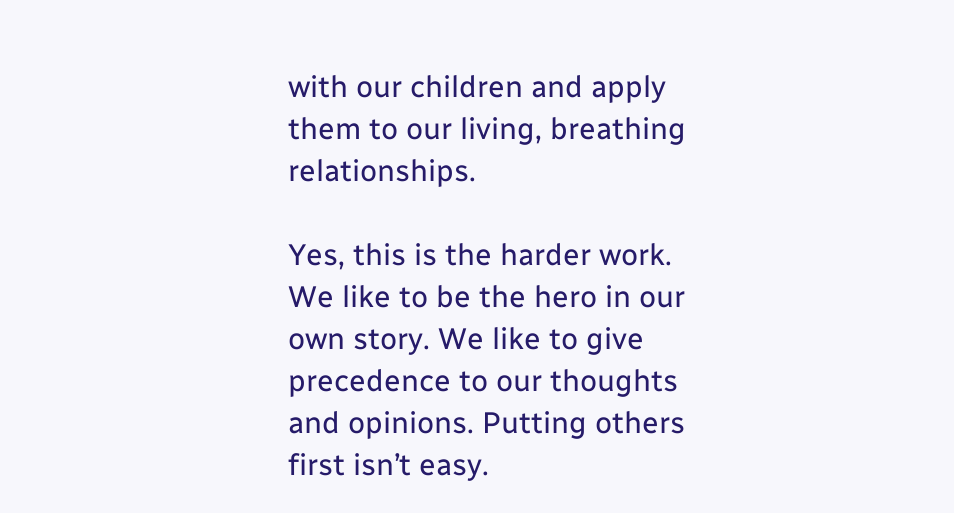with our children and apply them to our living, breathing relationships.

Yes, this is the harder work. We like to be the hero in our own story. We like to give precedence to our thoughts and opinions. Putting others first isn’t easy.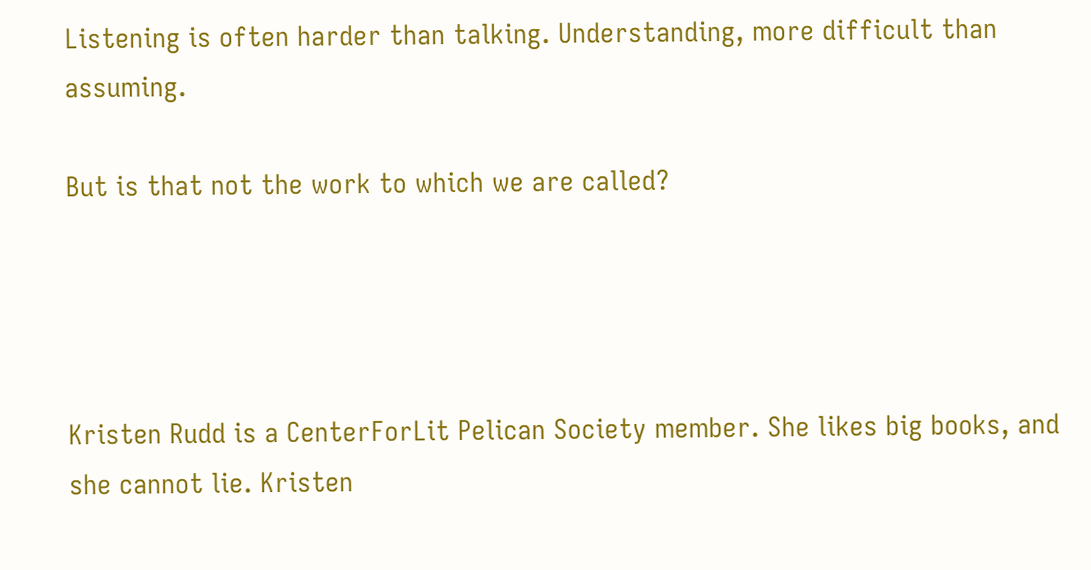Listening is often harder than talking. Understanding, more difficult than assuming.

But is that not the work to which we are called?




Kristen Rudd is a CenterForLit Pelican Society member. She likes big books, and she cannot lie. Kristen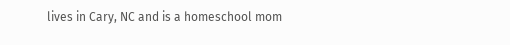lives in Cary, NC and is a homeschool mom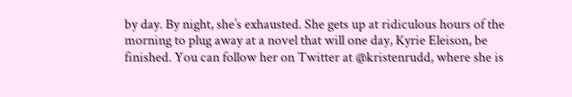by day. By night, she’s exhausted. She gets up at ridiculous hours of the morning to plug away at a novel that will one day, Kyrie Eleison, be finished. You can follow her on Twitter at @kristenrudd, where she is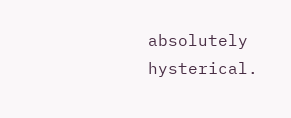absolutely hysterical.